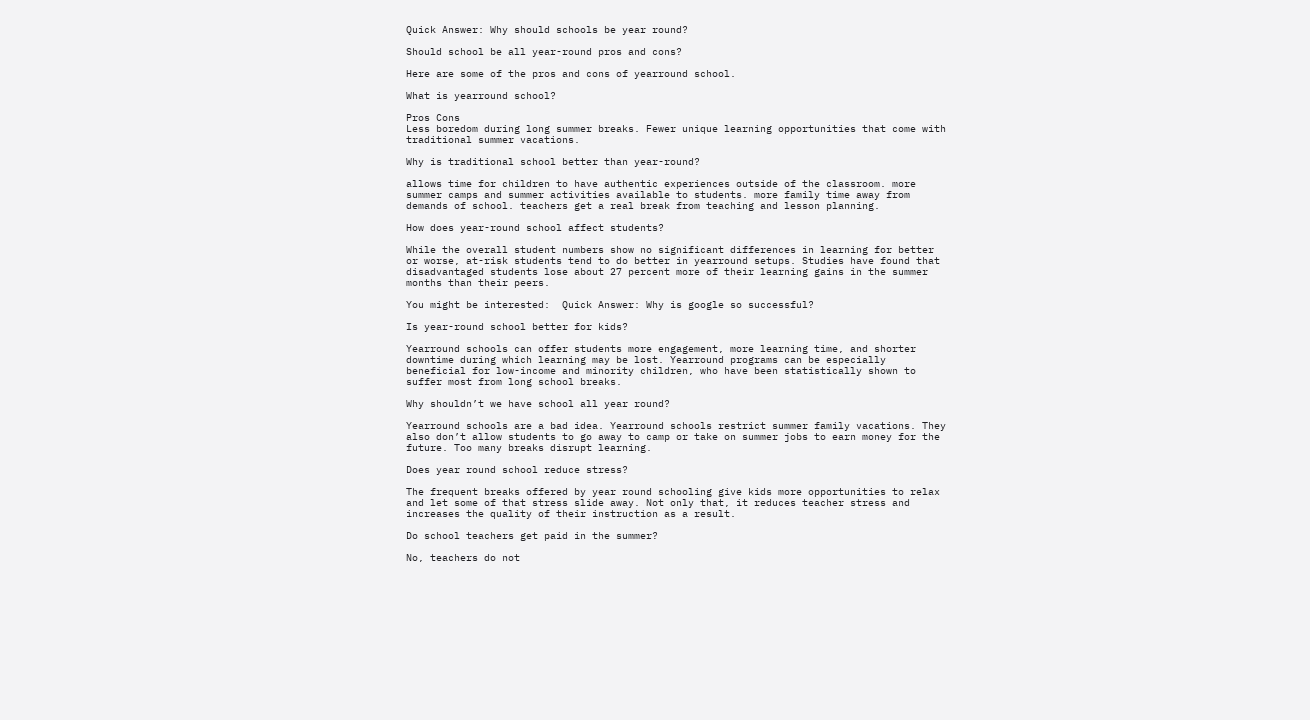Quick Answer: Why should schools be year round?

Should school be all year-round pros and cons?

Here are some of the pros and cons of yearround school.

What is yearround school?

Pros Cons
Less boredom during long summer breaks. Fewer unique learning opportunities that come with traditional summer vacations.

Why is traditional school better than year-round?

allows time for children to have authentic experiences outside of the classroom. more summer camps and summer activities available to students. more family time away from demands of school. teachers get a real break from teaching and lesson planning.

How does year-round school affect students?

While the overall student numbers show no significant differences in learning for better or worse, at-risk students tend to do better in yearround setups. Studies have found that disadvantaged students lose about 27 percent more of their learning gains in the summer months than their peers.

You might be interested:  Quick Answer: Why is google so successful?

Is year-round school better for kids?

Yearround schools can offer students more engagement, more learning time, and shorter downtime during which learning may be lost. Yearround programs can be especially beneficial for low-income and minority children, who have been statistically shown to suffer most from long school breaks.

Why shouldn’t we have school all year round?

Yearround schools are a bad idea. Yearround schools restrict summer family vacations. They also don’t allow students to go away to camp or take on summer jobs to earn money for the future. Too many breaks disrupt learning.

Does year round school reduce stress?

The frequent breaks offered by year round schooling give kids more opportunities to relax and let some of that stress slide away. Not only that, it reduces teacher stress and increases the quality of their instruction as a result.

Do school teachers get paid in the summer?

No, teachers do not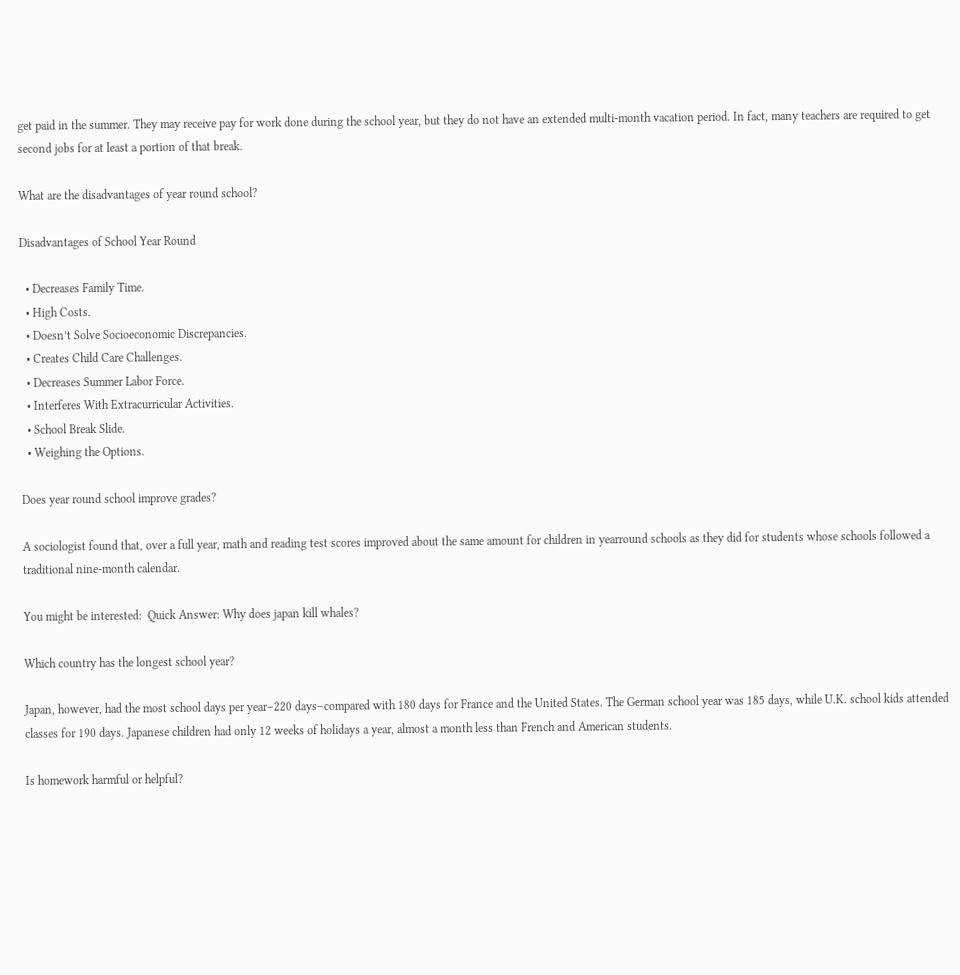get paid in the summer. They may receive pay for work done during the school year, but they do not have an extended multi-month vacation period. In fact, many teachers are required to get second jobs for at least a portion of that break.

What are the disadvantages of year round school?

Disadvantages of School Year Round

  • Decreases Family Time.
  • High Costs.
  • Doesn’t Solve Socioeconomic Discrepancies.
  • Creates Child Care Challenges.
  • Decreases Summer Labor Force.
  • Interferes With Extracurricular Activities.
  • School Break Slide.
  • Weighing the Options.

Does year round school improve grades?

A sociologist found that, over a full year, math and reading test scores improved about the same amount for children in yearround schools as they did for students whose schools followed a traditional nine-month calendar.

You might be interested:  Quick Answer: Why does japan kill whales?

Which country has the longest school year?

Japan, however, had the most school days per year–220 days–compared with 180 days for France and the United States. The German school year was 185 days, while U.K. school kids attended classes for 190 days. Japanese children had only 12 weeks of holidays a year, almost a month less than French and American students.

Is homework harmful or helpful?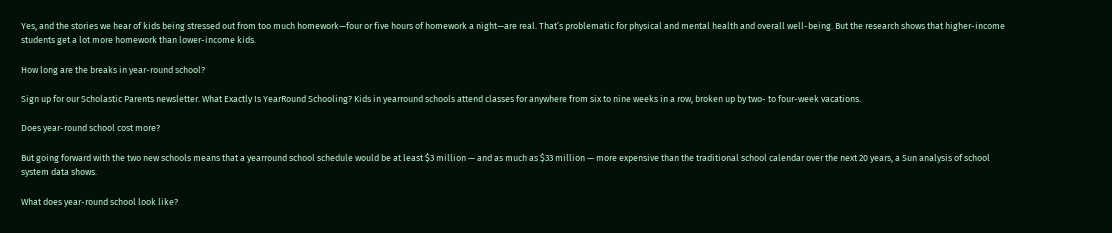Yes, and the stories we hear of kids being stressed out from too much homework—four or five hours of homework a night—are real. That’s problematic for physical and mental health and overall well-being. But the research shows that higher-income students get a lot more homework than lower-income kids.

How long are the breaks in year-round school?

Sign up for our Scholastic Parents newsletter. What Exactly Is YearRound Schooling? Kids in yearround schools attend classes for anywhere from six to nine weeks in a row, broken up by two- to four-week vacations.

Does year-round school cost more?

But going forward with the two new schools means that a yearround school schedule would be at least $3 million — and as much as $33 million — more expensive than the traditional school calendar over the next 20 years, a Sun analysis of school system data shows.

What does year-round school look like?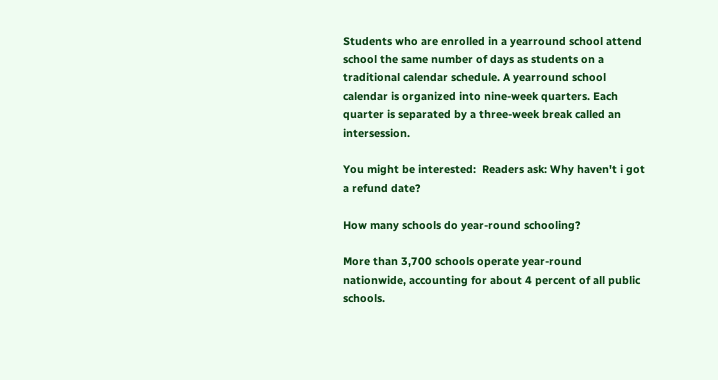Students who are enrolled in a yearround school attend school the same number of days as students on a traditional calendar schedule. A yearround school calendar is organized into nine-week quarters. Each quarter is separated by a three-week break called an intersession.

You might be interested:  Readers ask: Why haven't i got a refund date?

How many schools do year-round schooling?

More than 3,700 schools operate year-round nationwide, accounting for about 4 percent of all public schools.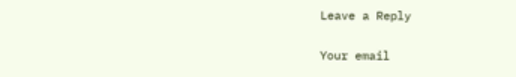Leave a Reply

Your email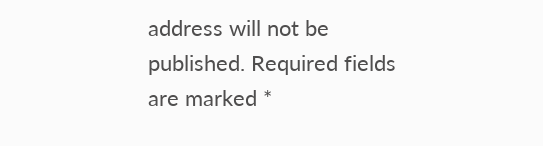address will not be published. Required fields are marked *